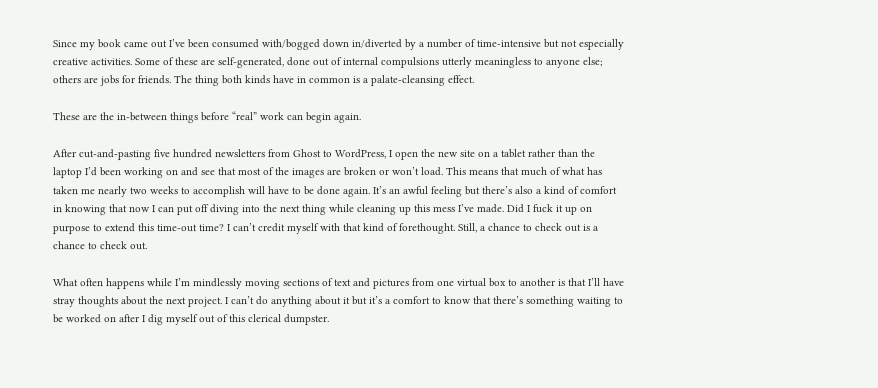Since my book came out I’ve been consumed with/bogged down in/diverted by a number of time-intensive but not especially creative activities. Some of these are self-generated, done out of internal compulsions utterly meaningless to anyone else; others are jobs for friends. The thing both kinds have in common is a palate-cleansing effect.

These are the in-between things before “real” work can begin again.

After cut-and-pasting five hundred newsletters from Ghost to WordPress, I open the new site on a tablet rather than the laptop I’d been working on and see that most of the images are broken or won’t load. This means that much of what has taken me nearly two weeks to accomplish will have to be done again. It’s an awful feeling but there’s also a kind of comfort in knowing that now I can put off diving into the next thing while cleaning up this mess I’ve made. Did I fuck it up on purpose to extend this time-out time? I can’t credit myself with that kind of forethought. Still, a chance to check out is a chance to check out.

What often happens while I’m mindlessly moving sections of text and pictures from one virtual box to another is that I’ll have stray thoughts about the next project. I can’t do anything about it but it’s a comfort to know that there’s something waiting to be worked on after I dig myself out of this clerical dumpster.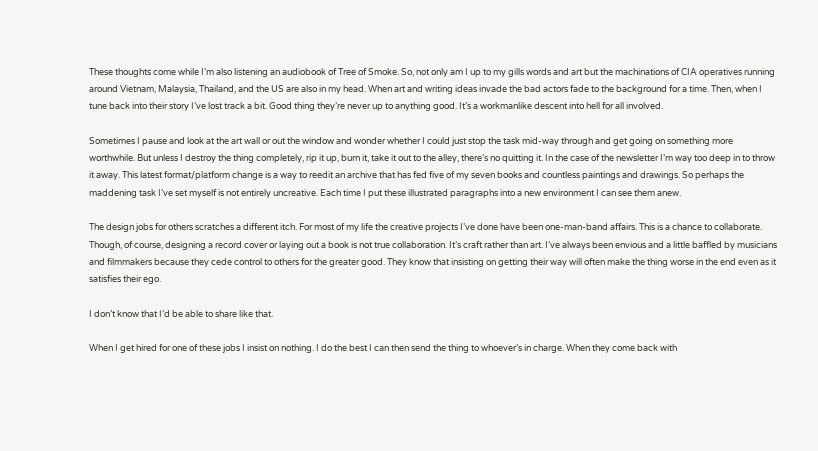These thoughts come while I’m also listening an audiobook of Tree of Smoke. So, not only am I up to my gills words and art but the machinations of CIA operatives running around Vietnam, Malaysia, Thailand, and the US are also in my head. When art and writing ideas invade the bad actors fade to the background for a time. Then, when I tune back into their story I’ve lost track a bit. Good thing they’re never up to anything good. It’s a workmanlike descent into hell for all involved.

Sometimes I pause and look at the art wall or out the window and wonder whether I could just stop the task mid-way through and get going on something more worthwhile. But unless I destroy the thing completely, rip it up, burn it, take it out to the alley, there’s no quitting it. In the case of the newsletter I’m way too deep in to throw it away. This latest format/platform change is a way to reedit an archive that has fed five of my seven books and countless paintings and drawings. So perhaps the maddening task I’ve set myself is not entirely uncreative. Each time I put these illustrated paragraphs into a new environment I can see them anew.

The design jobs for others scratches a different itch. For most of my life the creative projects I’ve done have been one-man-band affairs. This is a chance to collaborate. Though, of course, designing a record cover or laying out a book is not true collaboration. It’s craft rather than art. I’ve always been envious and a little baffled by musicians and filmmakers because they cede control to others for the greater good. They know that insisting on getting their way will often make the thing worse in the end even as it satisfies their ego.

I don’t know that I’d be able to share like that.

When I get hired for one of these jobs I insist on nothing. I do the best I can then send the thing to whoever’s in charge. When they come back with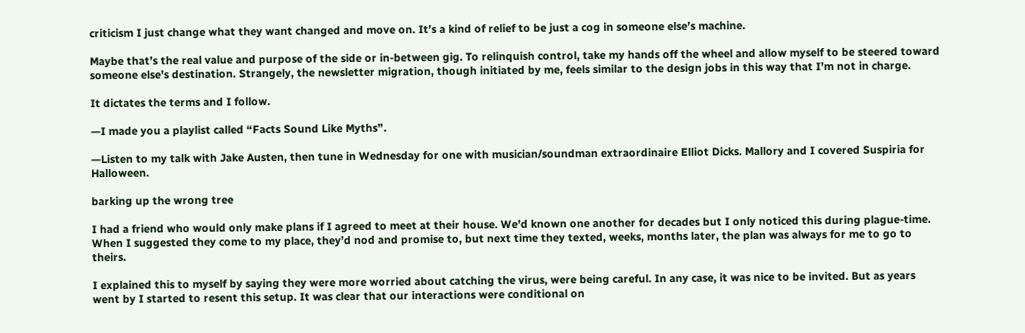criticism I just change what they want changed and move on. It’s a kind of relief to be just a cog in someone else’s machine.

Maybe that’s the real value and purpose of the side or in-between gig. To relinquish control, take my hands off the wheel and allow myself to be steered toward someone else’s destination. Strangely, the newsletter migration, though initiated by me, feels similar to the design jobs in this way that I’m not in charge.

It dictates the terms and I follow.

—I made you a playlist called “Facts Sound Like Myths”.

—Listen to my talk with Jake Austen, then tune in Wednesday for one with musician/soundman extraordinaire Elliot Dicks. Mallory and I covered Suspiria for Halloween.

barking up the wrong tree

I had a friend who would only make plans if I agreed to meet at their house. We’d known one another for decades but I only noticed this during plague-time. When I suggested they come to my place, they’d nod and promise to, but next time they texted, weeks, months later, the plan was always for me to go to theirs.

I explained this to myself by saying they were more worried about catching the virus, were being careful. In any case, it was nice to be invited. But as years went by I started to resent this setup. It was clear that our interactions were conditional on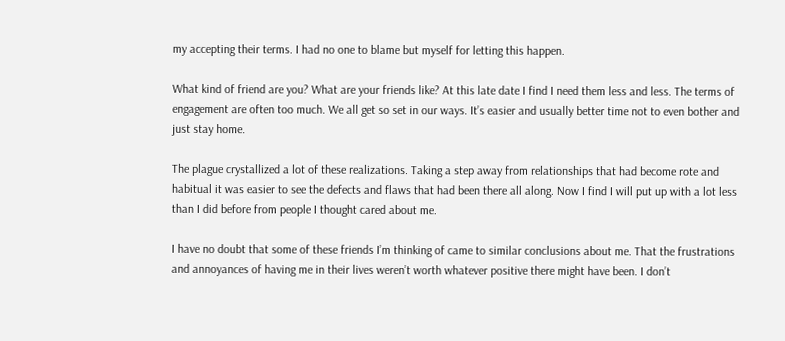my accepting their terms. I had no one to blame but myself for letting this happen.

What kind of friend are you? What are your friends like? At this late date I find I need them less and less. The terms of engagement are often too much. We all get so set in our ways. It’s easier and usually better time not to even bother and just stay home.

The plague crystallized a lot of these realizations. Taking a step away from relationships that had become rote and habitual it was easier to see the defects and flaws that had been there all along. Now I find I will put up with a lot less than I did before from people I thought cared about me.

I have no doubt that some of these friends I’m thinking of came to similar conclusions about me. That the frustrations and annoyances of having me in their lives weren’t worth whatever positive there might have been. I don’t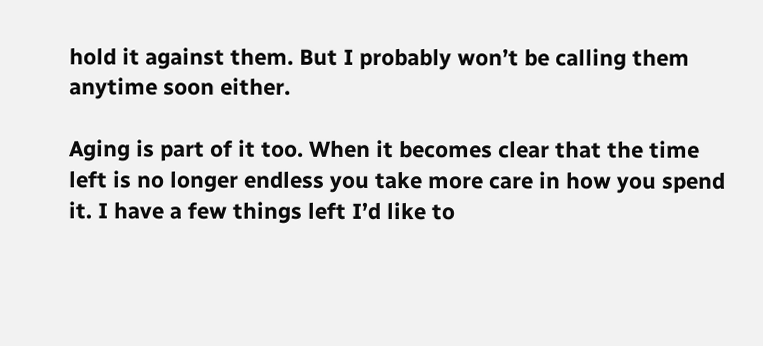hold it against them. But I probably won’t be calling them anytime soon either.

Aging is part of it too. When it becomes clear that the time left is no longer endless you take more care in how you spend it. I have a few things left I’d like to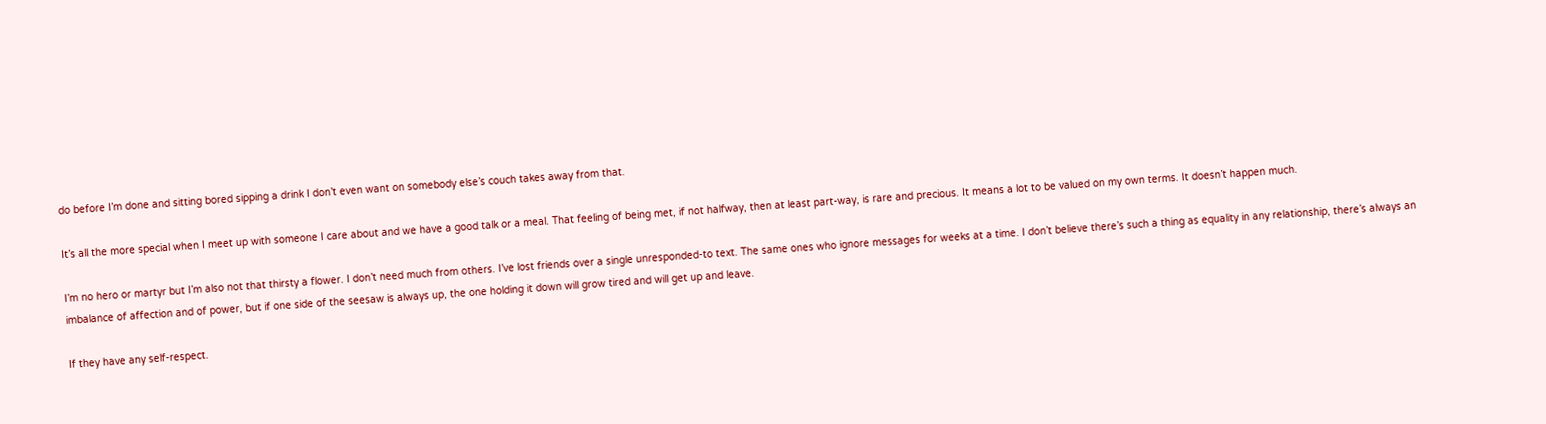do before I’m done and sitting bored sipping a drink I don’t even want on somebody else’s couch takes away from that.

It’s all the more special when I meet up with someone I care about and we have a good talk or a meal. That feeling of being met, if not halfway, then at least part-way, is rare and precious. It means a lot to be valued on my own terms. It doesn’t happen much.

I’m no hero or martyr but I’m also not that thirsty a flower. I don’t need much from others. I’ve lost friends over a single unresponded-to text. The same ones who ignore messages for weeks at a time. I don’t believe there’s such a thing as equality in any relationship, there’s always an imbalance of affection and of power, but if one side of the seesaw is always up, the one holding it down will grow tired and will get up and leave.

If they have any self-respect.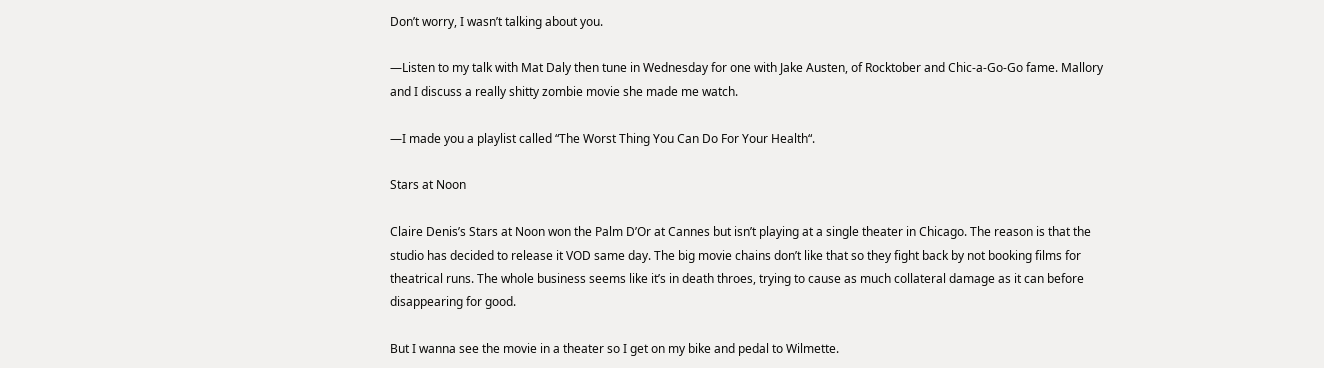Don’t worry, I wasn’t talking about you.

—Listen to my talk with Mat Daly then tune in Wednesday for one with Jake Austen, of Rocktober and Chic-a-Go-Go fame. Mallory and I discuss a really shitty zombie movie she made me watch.

—I made you a playlist called “The Worst Thing You Can Do For Your Health“.

Stars at Noon

Claire Denis’s Stars at Noon won the Palm D’Or at Cannes but isn’t playing at a single theater in Chicago. The reason is that the studio has decided to release it VOD same day. The big movie chains don’t like that so they fight back by not booking films for theatrical runs. The whole business seems like it’s in death throes, trying to cause as much collateral damage as it can before disappearing for good.

But I wanna see the movie in a theater so I get on my bike and pedal to Wilmette.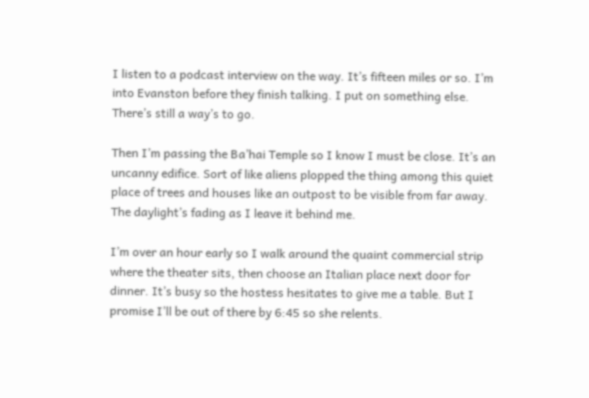I listen to a podcast interview on the way. It’s fifteen miles or so. I’m into Evanston before they finish talking. I put on something else. There’s still a way’s to go.

Then I’m passing the Ba’hai Temple so I know I must be close. It’s an uncanny edifice. Sort of like aliens plopped the thing among this quiet place of trees and houses like an outpost to be visible from far away. The daylight’s fading as I leave it behind me.

I’m over an hour early so I walk around the quaint commercial strip where the theater sits, then choose an Italian place next door for dinner. It’s busy so the hostess hesitates to give me a table. But I promise I’ll be out of there by 6:45 so she relents.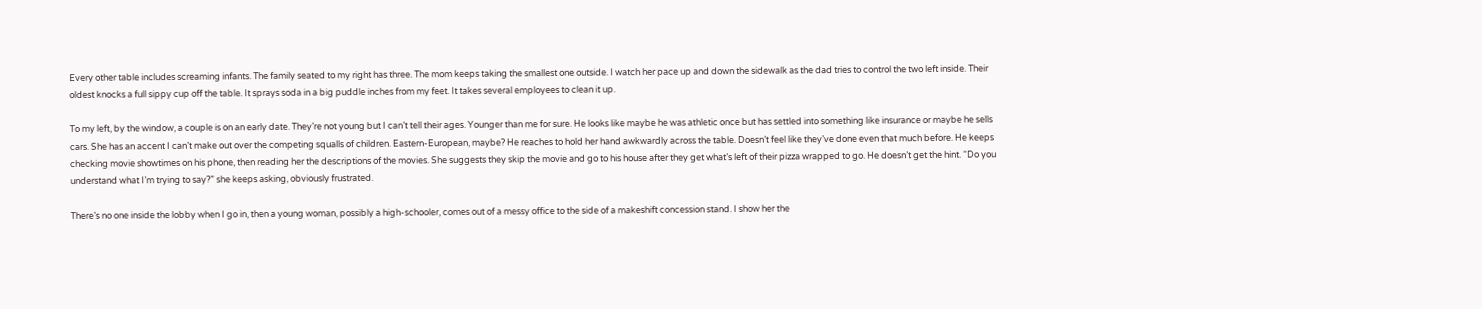Every other table includes screaming infants. The family seated to my right has three. The mom keeps taking the smallest one outside. I watch her pace up and down the sidewalk as the dad tries to control the two left inside. Their oldest knocks a full sippy cup off the table. It sprays soda in a big puddle inches from my feet. It takes several employees to clean it up.

To my left, by the window, a couple is on an early date. They’re not young but I can’t tell their ages. Younger than me for sure. He looks like maybe he was athletic once but has settled into something like insurance or maybe he sells cars. She has an accent I can’t make out over the competing squalls of children. Eastern-European, maybe? He reaches to hold her hand awkwardly across the table. Doesn’t feel like they’ve done even that much before. He keeps checking movie showtimes on his phone, then reading her the descriptions of the movies. She suggests they skip the movie and go to his house after they get what’s left of their pizza wrapped to go. He doesn’t get the hint. “Do you understand what I’m trying to say?” she keeps asking, obviously frustrated.

There’s no one inside the lobby when I go in, then a young woman, possibly a high-schooler, comes out of a messy office to the side of a makeshift concession stand. I show her the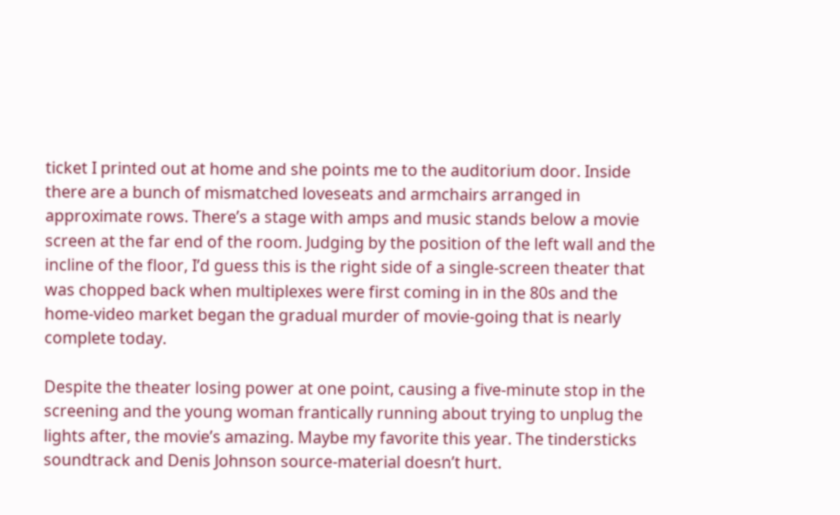ticket I printed out at home and she points me to the auditorium door. Inside there are a bunch of mismatched loveseats and armchairs arranged in approximate rows. There’s a stage with amps and music stands below a movie screen at the far end of the room. Judging by the position of the left wall and the incline of the floor, I’d guess this is the right side of a single-screen theater that was chopped back when multiplexes were first coming in in the 80s and the home-video market began the gradual murder of movie-going that is nearly complete today.

Despite the theater losing power at one point, causing a five-minute stop in the screening and the young woman frantically running about trying to unplug the lights after, the movie’s amazing. Maybe my favorite this year. The tindersticks soundtrack and Denis Johnson source-material doesn’t hurt.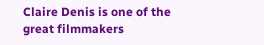Claire Denis is one of the great filmmakers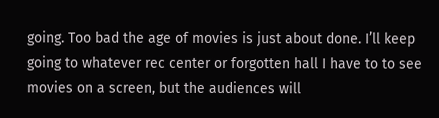going. Too bad the age of movies is just about done. I’ll keep going to whatever rec center or forgotten hall I have to to see movies on a screen, but the audiences will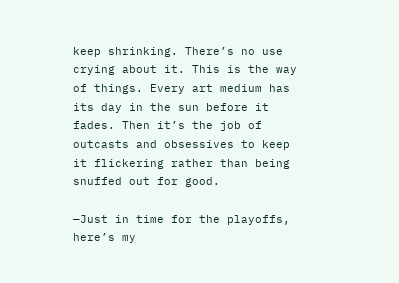keep shrinking. There’s no use crying about it. This is the way of things. Every art medium has its day in the sun before it fades. Then it’s the job of outcasts and obsessives to keep it flickering rather than being snuffed out for good.

—Just in time for the playoffs, here’s my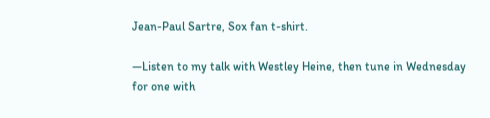Jean-Paul Sartre, Sox fan t-shirt.

—Listen to my talk with Westley Heine, then tune in Wednesday for one with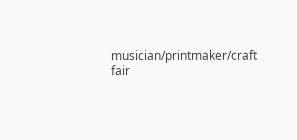musician/printmaker/craft fair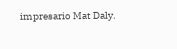impresario Mat Daly.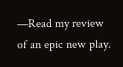—Read my review of an epic new play.